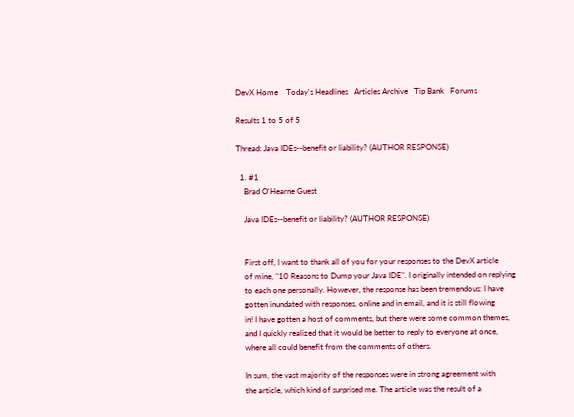DevX Home    Today's Headlines   Articles Archive   Tip Bank   Forums

Results 1 to 5 of 5

Thread: Java IDEs--benefit or liability? (AUTHOR RESPONSE)

  1. #1
    Brad O'Hearne Guest

    Java IDEs--benefit or liability? (AUTHOR RESPONSE)


    First off, I want to thank all of you for your responses to the DevX article
    of mine, "10 Reasons to Dump your Java IDE". I originally intended on replying
    to each one personally. However, the response has been tremendous: I have
    gotten inundated with responses, online and in email, and it is still flowing
    in! I have gotten a host of comments, but there were some common themes,
    and I quickly realized that it would be better to reply to everyone at once,
    where all could benefit from the comments of others.

    In sum, the vast majority of the responses were in strong agreement with
    the article, which kind of surprised me. The article was the result of a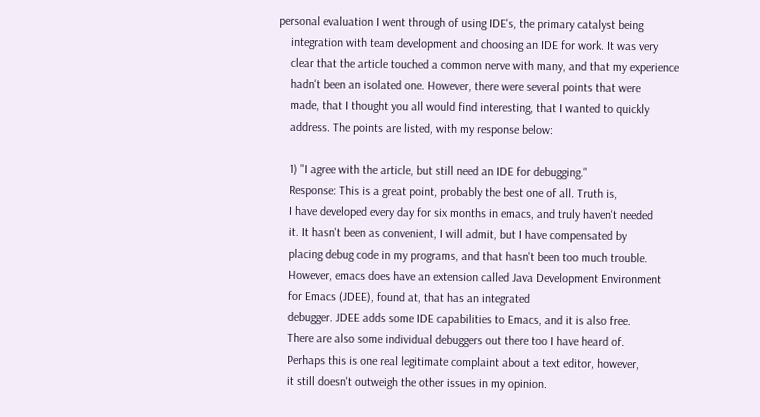personal evaluation I went through of using IDE's, the primary catalyst being
    integration with team development and choosing an IDE for work. It was very
    clear that the article touched a common nerve with many, and that my experience
    hadn't been an isolated one. However, there were several points that were
    made, that I thought you all would find interesting, that I wanted to quickly
    address. The points are listed, with my response below:

    1) "I agree with the article, but still need an IDE for debugging."
    Response: This is a great point, probably the best one of all. Truth is,
    I have developed every day for six months in emacs, and truly haven't needed
    it. It hasn't been as convenient, I will admit, but I have compensated by
    placing debug code in my programs, and that hasn't been too much trouble.
    However, emacs does have an extension called Java Development Environment
    for Emacs (JDEE), found at, that has an integrated
    debugger. JDEE adds some IDE capabilities to Emacs, and it is also free.
    There are also some individual debuggers out there too I have heard of.
    Perhaps this is one real legitimate complaint about a text editor, however,
    it still doesn't outweigh the other issues in my opinion.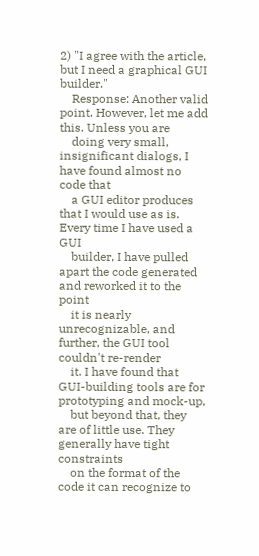2) "I agree with the article, but I need a graphical GUI builder."
    Response: Another valid point. However, let me add this. Unless you are
    doing very small, insignificant dialogs, I have found almost no code that
    a GUI editor produces that I would use as is. Every time I have used a GUI
    builder, I have pulled apart the code generated and reworked it to the point
    it is nearly unrecognizable, and further, the GUI tool couldn't re-render
    it. I have found that GUI-building tools are for prototyping and mock-up,
    but beyond that, they are of little use. They generally have tight constraints
    on the format of the code it can recognize to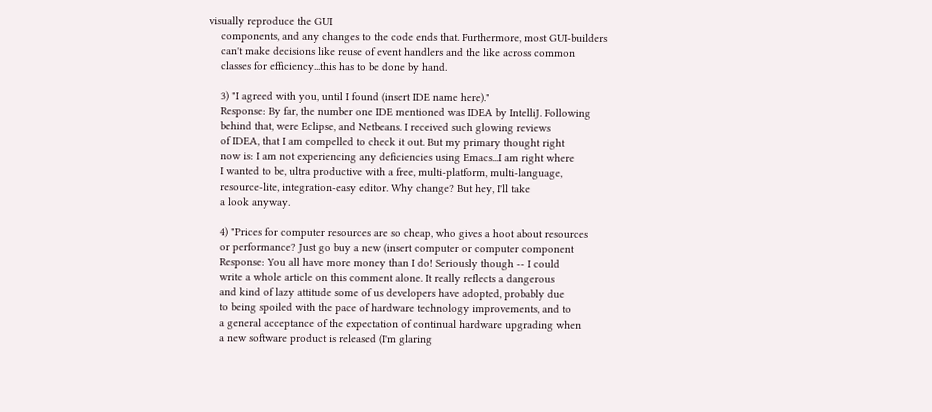visually reproduce the GUI
    components, and any changes to the code ends that. Furthermore, most GUI-builders
    can't make decisions like reuse of event handlers and the like across common
    classes for efficiency...this has to be done by hand.

    3) "I agreed with you, until I found (insert IDE name here)."
    Response: By far, the number one IDE mentioned was IDEA by IntelliJ. Following
    behind that, were Eclipse, and Netbeans. I received such glowing reviews
    of IDEA, that I am compelled to check it out. But my primary thought right
    now is: I am not experiencing any deficiencies using Emacs...I am right where
    I wanted to be, ultra productive with a free, multi-platform, multi-language,
    resource-lite, integration-easy editor. Why change? But hey, I'll take
    a look anyway.

    4) "Prices for computer resources are so cheap, who gives a hoot about resources
    or performance? Just go buy a new (insert computer or computer component
    Response: You all have more money than I do! Seriously though -- I could
    write a whole article on this comment alone. It really reflects a dangerous
    and kind of lazy attitude some of us developers have adopted, probably due
    to being spoiled with the pace of hardware technology improvements, and to
    a general acceptance of the expectation of continual hardware upgrading when
    a new software product is released (I'm glaring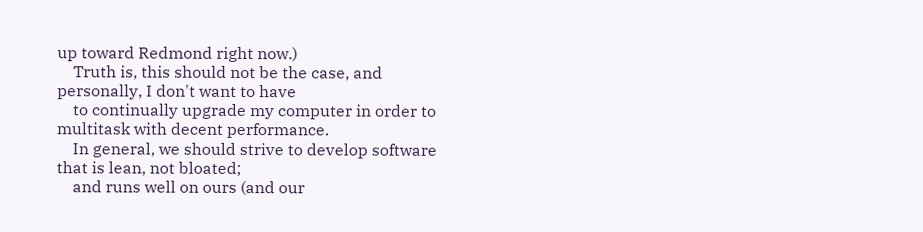up toward Redmond right now.)
    Truth is, this should not be the case, and personally, I don't want to have
    to continually upgrade my computer in order to multitask with decent performance.
    In general, we should strive to develop software that is lean, not bloated;
    and runs well on ours (and our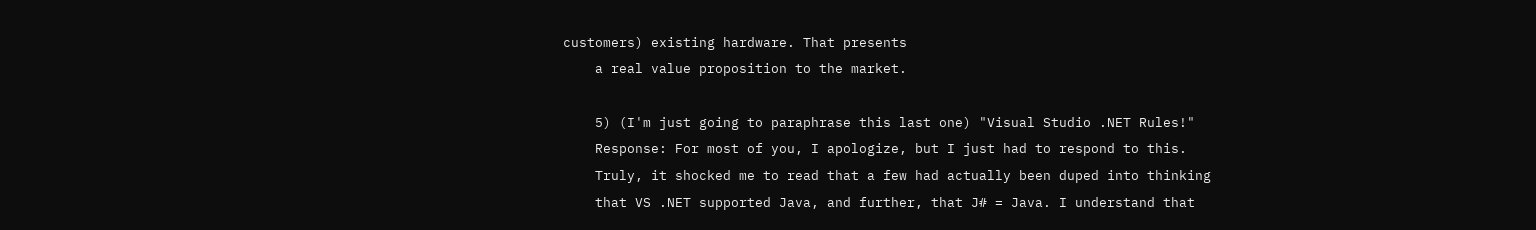customers) existing hardware. That presents
    a real value proposition to the market.

    5) (I'm just going to paraphrase this last one) "Visual Studio .NET Rules!"
    Response: For most of you, I apologize, but I just had to respond to this.
    Truly, it shocked me to read that a few had actually been duped into thinking
    that VS .NET supported Java, and further, that J# = Java. I understand that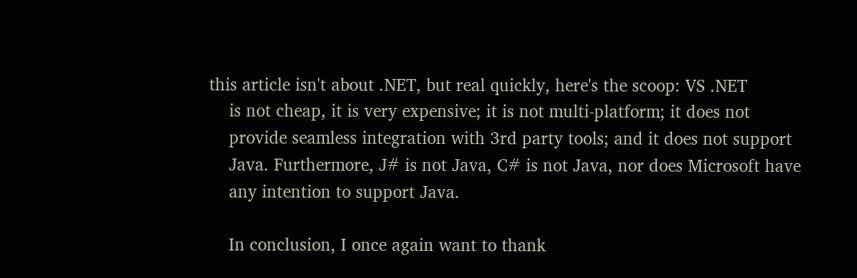this article isn't about .NET, but real quickly, here's the scoop: VS .NET
    is not cheap, it is very expensive; it is not multi-platform; it does not
    provide seamless integration with 3rd party tools; and it does not support
    Java. Furthermore, J# is not Java, C# is not Java, nor does Microsoft have
    any intention to support Java.

    In conclusion, I once again want to thank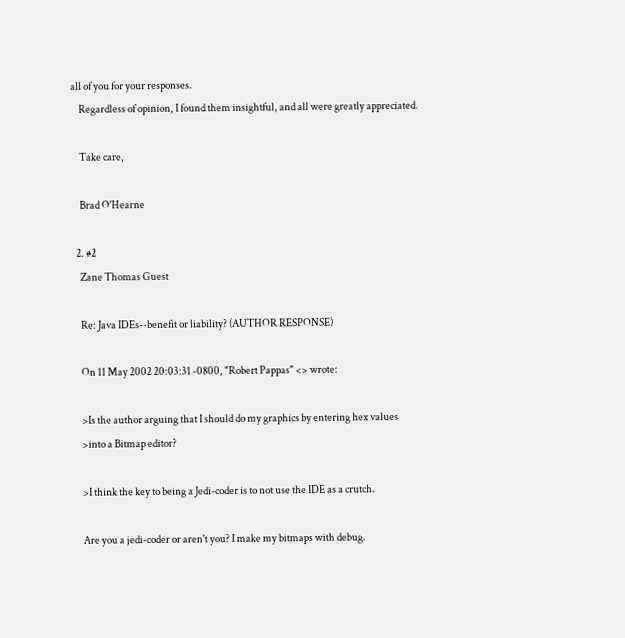all of you for your responses.
    Regardless of opinion, I found them insightful, and all were greatly appreciated.

    Take care,

    Brad O'Hearne

  2. #2
    Zane Thomas Guest

    Re: Java IDEs--benefit or liability? (AUTHOR RESPONSE)

    On 11 May 2002 20:03:31 -0800, "Robert Pappas" <> wrote:

    >Is the author arguing that I should do my graphics by entering hex values
    >into a Bitmap editor?

    >I think the key to being a Jedi-coder is to not use the IDE as a crutch.

    Are you a jedi-coder or aren't you? I make my bitmaps with debug.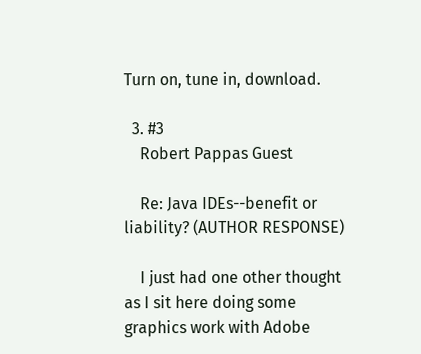Turn on, tune in, download.

  3. #3
    Robert Pappas Guest

    Re: Java IDEs--benefit or liability? (AUTHOR RESPONSE)

    I just had one other thought as I sit here doing some graphics work with Adobe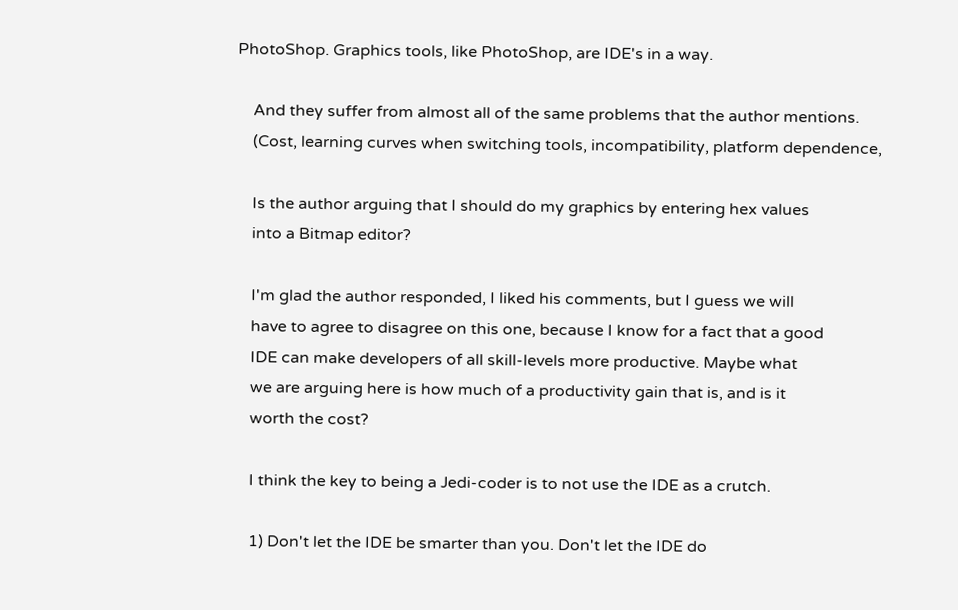PhotoShop. Graphics tools, like PhotoShop, are IDE's in a way.

    And they suffer from almost all of the same problems that the author mentions.
    (Cost, learning curves when switching tools, incompatibility, platform dependence,

    Is the author arguing that I should do my graphics by entering hex values
    into a Bitmap editor?

    I'm glad the author responded, I liked his comments, but I guess we will
    have to agree to disagree on this one, because I know for a fact that a good
    IDE can make developers of all skill-levels more productive. Maybe what
    we are arguing here is how much of a productivity gain that is, and is it
    worth the cost?

    I think the key to being a Jedi-coder is to not use the IDE as a crutch.

    1) Don't let the IDE be smarter than you. Don't let the IDE do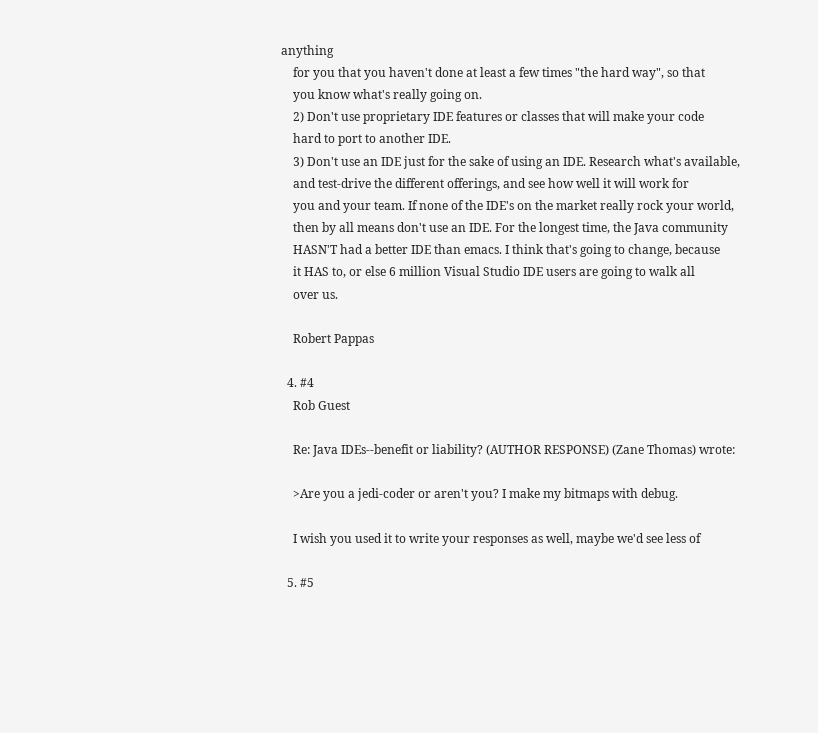anything
    for you that you haven't done at least a few times "the hard way", so that
    you know what's really going on.
    2) Don't use proprietary IDE features or classes that will make your code
    hard to port to another IDE.
    3) Don't use an IDE just for the sake of using an IDE. Research what's available,
    and test-drive the different offerings, and see how well it will work for
    you and your team. If none of the IDE's on the market really rock your world,
    then by all means don't use an IDE. For the longest time, the Java community
    HASN'T had a better IDE than emacs. I think that's going to change, because
    it HAS to, or else 6 million Visual Studio IDE users are going to walk all
    over us.

    Robert Pappas

  4. #4
    Rob Guest

    Re: Java IDEs--benefit or liability? (AUTHOR RESPONSE) (Zane Thomas) wrote:

    >Are you a jedi-coder or aren't you? I make my bitmaps with debug.

    I wish you used it to write your responses as well, maybe we'd see less of

  5. #5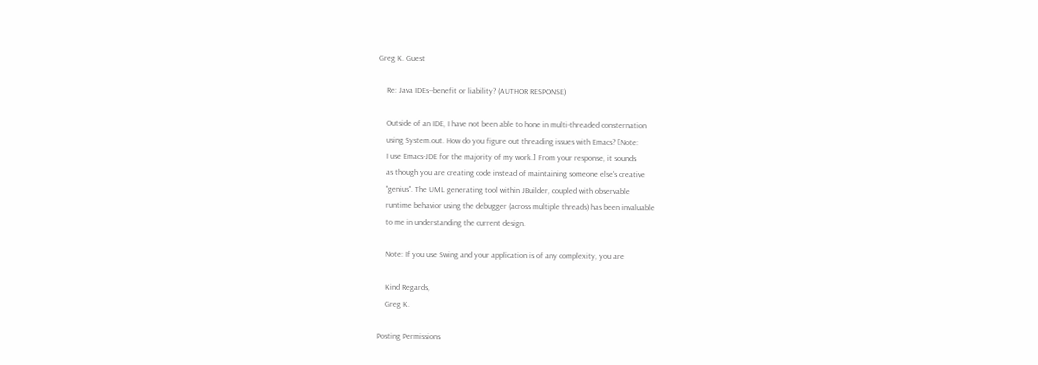Greg K. Guest

    Re: Java IDEs--benefit or liability? (AUTHOR RESPONSE)

    Outside of an IDE, I have not been able to hone in multi-threaded consternation
    using System.out. How do you figure out threading issues with Emacs? [Note:
    I use Emacs-JDE for the majority of my work.] From your response, it sounds
    as though you are creating code instead of maintaining someone else's creative
    "genius". The UML generating tool within JBuilder, coupled with observable
    runtime behavior using the debugger (across multiple threads) has been invaluable
    to me in understanding the current design.

    Note: If you use Swing and your application is of any complexity, you are

    Kind Regards,
    Greg K.

Posting Permissions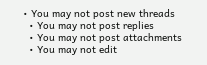• You may not post new threads
  • You may not post replies
  • You may not post attachments
  • You may not edit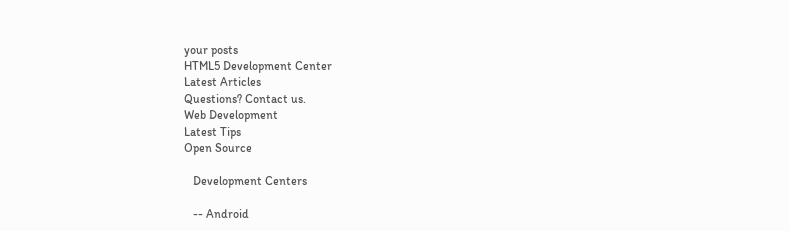your posts
HTML5 Development Center
Latest Articles
Questions? Contact us.
Web Development
Latest Tips
Open Source

   Development Centers

   -- Android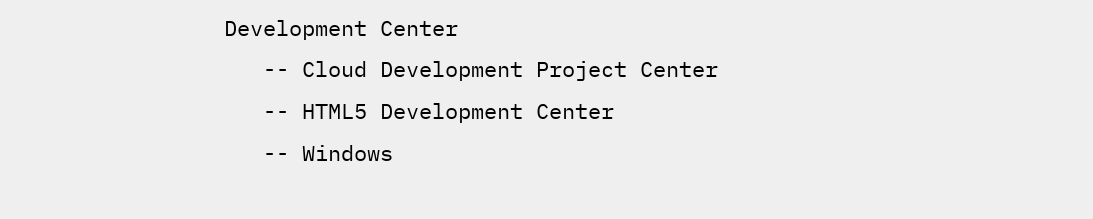Development Center
   -- Cloud Development Project Center
   -- HTML5 Development Center
   -- Windows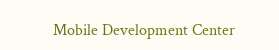Mobile Development Center